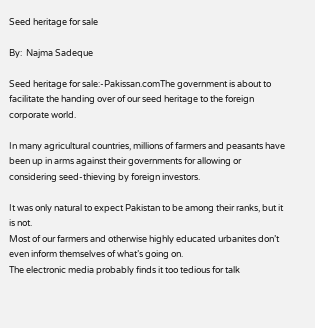Seed heritage for sale

By:  Najma Sadeque

Seed heritage for sale:-Pakissan.comThe government is about to facilitate the handing over of our seed heritage to the foreign corporate world.

In many agricultural countries, millions of farmers and peasants have been up in arms against their governments for allowing or considering seed-thieving by foreign investors.

It was only natural to expect Pakistan to be among their ranks, but it is not.
Most of our farmers and otherwise highly educated urbanites don’t even inform themselves of what’s going on.
The electronic media probably finds it too tedious for talk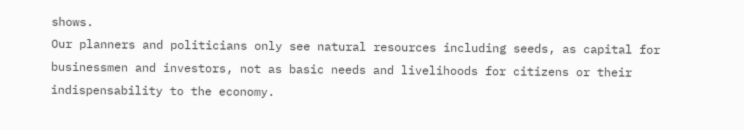shows.
Our planners and politicians only see natural resources including seeds, as capital for businessmen and investors, not as basic needs and livelihoods for citizens or their indispensability to the economy.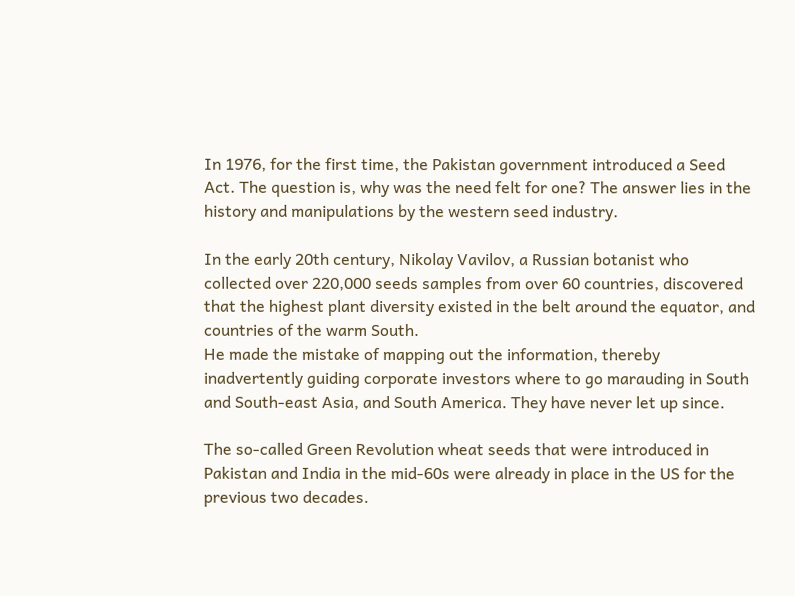In 1976, for the first time, the Pakistan government introduced a Seed Act. The question is, why was the need felt for one? The answer lies in the history and manipulations by the western seed industry.

In the early 20th century, Nikolay Vavilov, a Russian botanist who collected over 220,000 seeds samples from over 60 countries, discovered that the highest plant diversity existed in the belt around the equator, and countries of the warm South.
He made the mistake of mapping out the information, thereby inadvertently guiding corporate investors where to go marauding in South and South-east Asia, and South America. They have never let up since.

The so-called Green Revolution wheat seeds that were introduced in Pakistan and India in the mid-60s were already in place in the US for the previous two decades.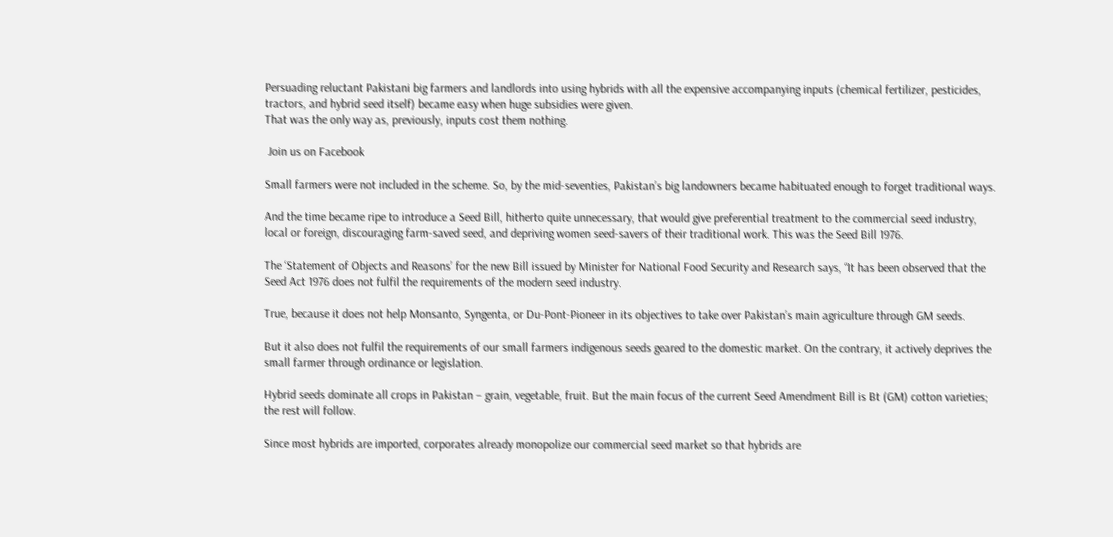Persuading reluctant Pakistani big farmers and landlords into using hybrids with all the expensive accompanying inputs (chemical fertilizer, pesticides, tractors, and hybrid seed itself) became easy when huge subsidies were given.
That was the only way as, previously, inputs cost them nothing.

 Join us on Facebook

Small farmers were not included in the scheme. So, by the mid-seventies, Pakistan’s big landowners became habituated enough to forget traditional ways.

And the time became ripe to introduce a Seed Bill, hitherto quite unnecessary, that would give preferential treatment to the commercial seed industry, local or foreign, discouraging farm-saved seed, and depriving women seed-savers of their traditional work. This was the Seed Bill 1976.

The ‘Statement of Objects and Reasons’ for the new Bill issued by Minister for National Food Security and Research says, “It has been observed that the Seed Act 1976 does not fulfil the requirements of the modern seed industry.

True, because it does not help Monsanto, Syngenta, or Du-Pont-Pioneer in its objectives to take over Pakistan’s main agriculture through GM seeds.

But it also does not fulfil the requirements of our small farmers indigenous seeds geared to the domestic market. On the contrary, it actively deprives the small farmer through ordinance or legislation.

Hybrid seeds dominate all crops in Pakistan – grain, vegetable, fruit. But the main focus of the current Seed Amendment Bill is Bt (GM) cotton varieties; the rest will follow.

Since most hybrids are imported, corporates already monopolize our commercial seed market so that hybrids are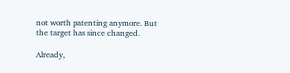not worth patenting anymore. But the target has since changed.

Already,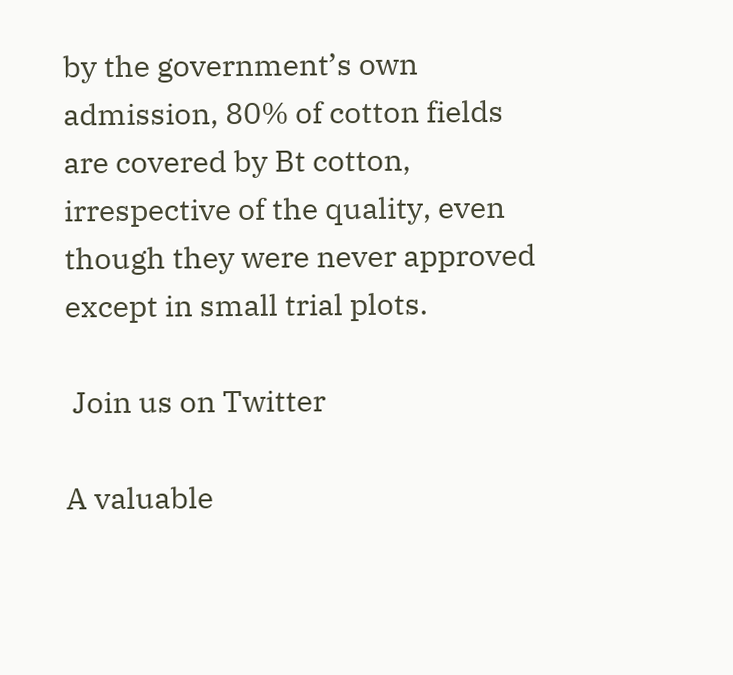by the government’s own admission, 80% of cotton fields are covered by Bt cotton, irrespective of the quality, even though they were never approved except in small trial plots.

 Join us on Twitter

A valuable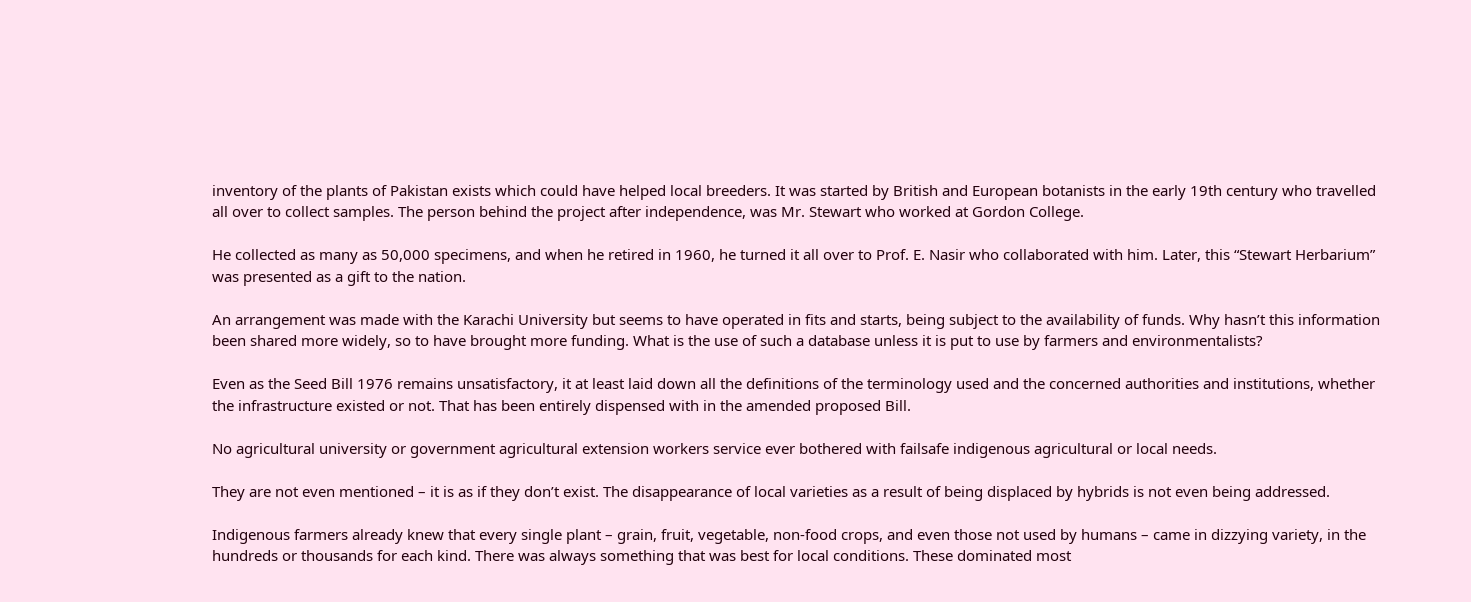inventory of the plants of Pakistan exists which could have helped local breeders. It was started by British and European botanists in the early 19th century who travelled all over to collect samples. The person behind the project after independence, was Mr. Stewart who worked at Gordon College.

He collected as many as 50,000 specimens, and when he retired in 1960, he turned it all over to Prof. E. Nasir who collaborated with him. Later, this “Stewart Herbarium” was presented as a gift to the nation.

An arrangement was made with the Karachi University but seems to have operated in fits and starts, being subject to the availability of funds. Why hasn’t this information been shared more widely, so to have brought more funding. What is the use of such a database unless it is put to use by farmers and environmentalists?

Even as the Seed Bill 1976 remains unsatisfactory, it at least laid down all the definitions of the terminology used and the concerned authorities and institutions, whether the infrastructure existed or not. That has been entirely dispensed with in the amended proposed Bill.

No agricultural university or government agricultural extension workers service ever bothered with failsafe indigenous agricultural or local needs.

They are not even mentioned – it is as if they don’t exist. The disappearance of local varieties as a result of being displaced by hybrids is not even being addressed.

Indigenous farmers already knew that every single plant – grain, fruit, vegetable, non-food crops, and even those not used by humans – came in dizzying variety, in the hundreds or thousands for each kind. There was always something that was best for local conditions. These dominated most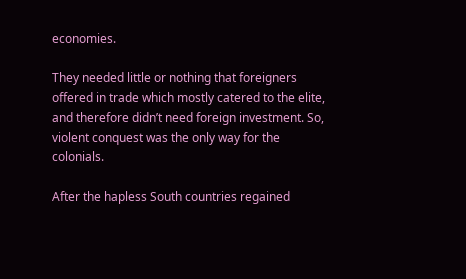economies.

They needed little or nothing that foreigners offered in trade which mostly catered to the elite, and therefore didn’t need foreign investment. So, violent conquest was the only way for the colonials.

After the hapless South countries regained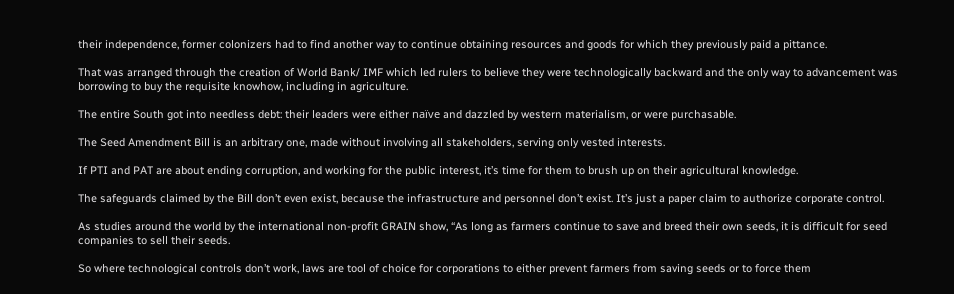their independence, former colonizers had to find another way to continue obtaining resources and goods for which they previously paid a pittance.

That was arranged through the creation of World Bank/ IMF which led rulers to believe they were technologically backward and the only way to advancement was borrowing to buy the requisite knowhow, including in agriculture.

The entire South got into needless debt: their leaders were either naïve and dazzled by western materialism, or were purchasable.

The Seed Amendment Bill is an arbitrary one, made without involving all stakeholders, serving only vested interests.

If PTI and PAT are about ending corruption, and working for the public interest, it’s time for them to brush up on their agricultural knowledge.

The safeguards claimed by the Bill don’t even exist, because the infrastructure and personnel don’t exist. It’s just a paper claim to authorize corporate control.

As studies around the world by the international non-profit GRAIN show, “As long as farmers continue to save and breed their own seeds, it is difficult for seed companies to sell their seeds.

So where technological controls don’t work, laws are tool of choice for corporations to either prevent farmers from saving seeds or to force them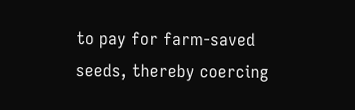to pay for farm-saved seeds, thereby coercing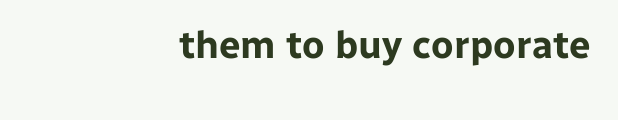them to buy corporate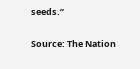seeds.”

Source: The Nation